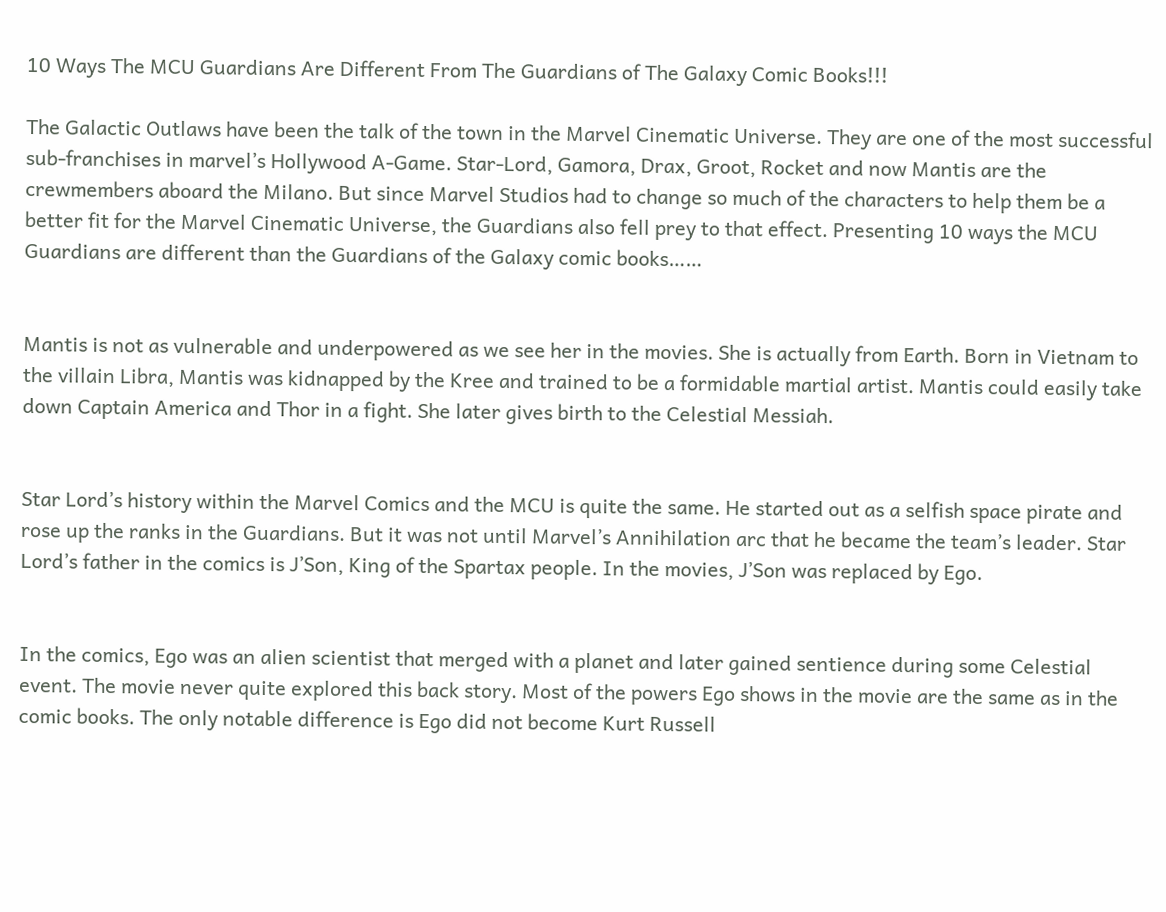10 Ways The MCU Guardians Are Different From The Guardians of The Galaxy Comic Books!!!

The Galactic Outlaws have been the talk of the town in the Marvel Cinematic Universe. They are one of the most successful sub-franchises in marvel’s Hollywood A-Game. Star-Lord, Gamora, Drax, Groot, Rocket and now Mantis are the crewmembers aboard the Milano. But since Marvel Studios had to change so much of the characters to help them be a better fit for the Marvel Cinematic Universe, the Guardians also fell prey to that effect. Presenting 10 ways the MCU Guardians are different than the Guardians of the Galaxy comic books……


Mantis is not as vulnerable and underpowered as we see her in the movies. She is actually from Earth. Born in Vietnam to the villain Libra, Mantis was kidnapped by the Kree and trained to be a formidable martial artist. Mantis could easily take down Captain America and Thor in a fight. She later gives birth to the Celestial Messiah.


Star Lord’s history within the Marvel Comics and the MCU is quite the same. He started out as a selfish space pirate and rose up the ranks in the Guardians. But it was not until Marvel’s Annihilation arc that he became the team’s leader. Star Lord’s father in the comics is J’Son, King of the Spartax people. In the movies, J’Son was replaced by Ego.


In the comics, Ego was an alien scientist that merged with a planet and later gained sentience during some Celestial event. The movie never quite explored this back story. Most of the powers Ego shows in the movie are the same as in the comic books. The only notable difference is Ego did not become Kurt Russell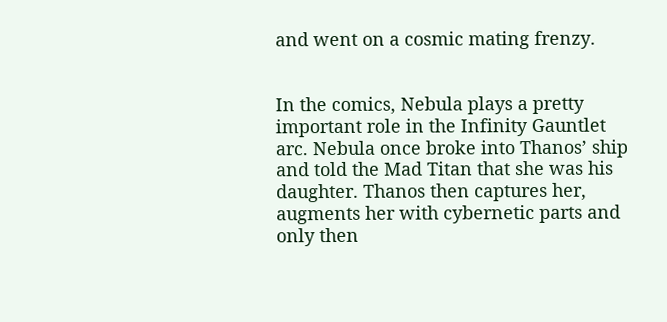and went on a cosmic mating frenzy.


In the comics, Nebula plays a pretty important role in the Infinity Gauntlet arc. Nebula once broke into Thanos’ ship and told the Mad Titan that she was his daughter. Thanos then captures her, augments her with cybernetic parts and only then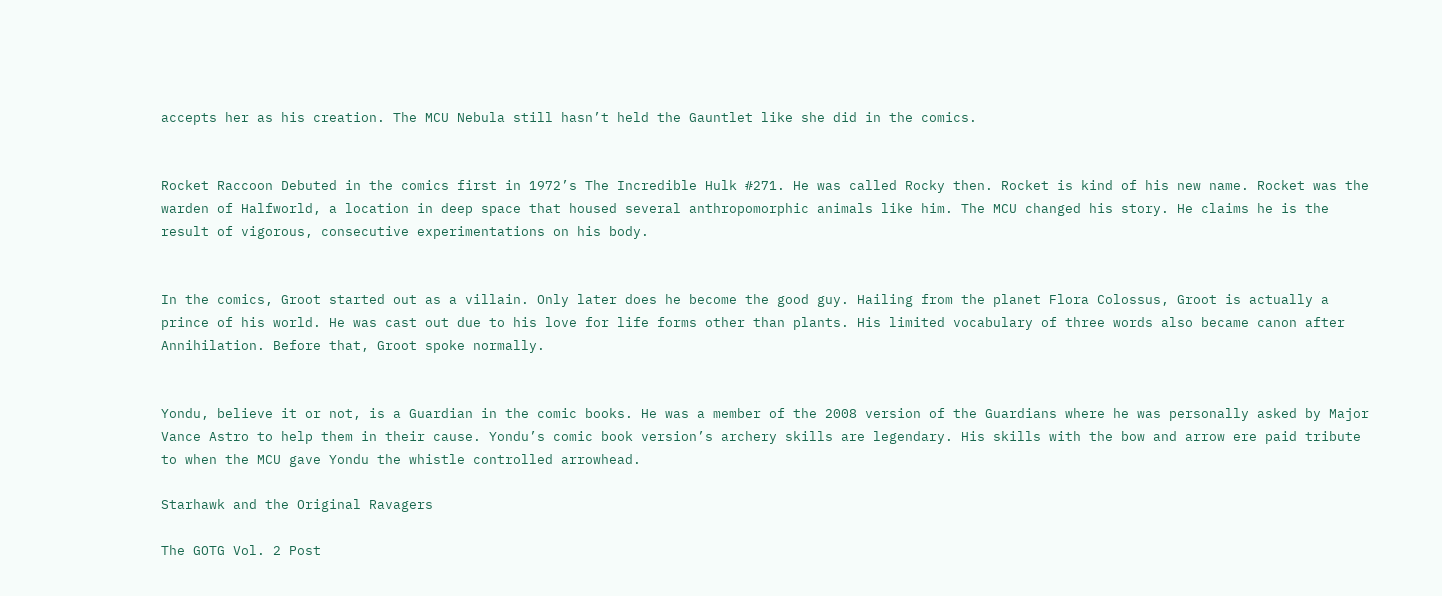accepts her as his creation. The MCU Nebula still hasn’t held the Gauntlet like she did in the comics.


Rocket Raccoon Debuted in the comics first in 1972’s The Incredible Hulk #271. He was called Rocky then. Rocket is kind of his new name. Rocket was the warden of Halfworld, a location in deep space that housed several anthropomorphic animals like him. The MCU changed his story. He claims he is the result of vigorous, consecutive experimentations on his body.


In the comics, Groot started out as a villain. Only later does he become the good guy. Hailing from the planet Flora Colossus, Groot is actually a prince of his world. He was cast out due to his love for life forms other than plants. His limited vocabulary of three words also became canon after Annihilation. Before that, Groot spoke normally.


Yondu, believe it or not, is a Guardian in the comic books. He was a member of the 2008 version of the Guardians where he was personally asked by Major Vance Astro to help them in their cause. Yondu’s comic book version’s archery skills are legendary. His skills with the bow and arrow ere paid tribute to when the MCU gave Yondu the whistle controlled arrowhead.

Starhawk and the Original Ravagers

The GOTG Vol. 2 Post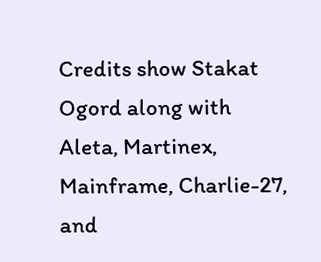Credits show Stakat Ogord along with Aleta, Martinex, Mainframe, Charlie-27, and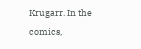Krugarr. In the comics,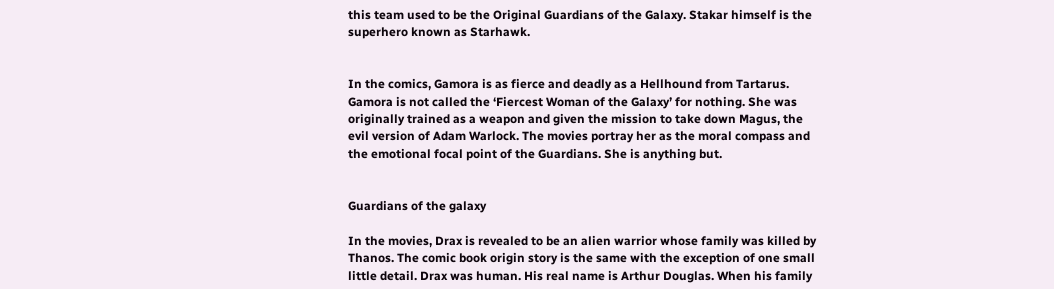this team used to be the Original Guardians of the Galaxy. Stakar himself is the superhero known as Starhawk.


In the comics, Gamora is as fierce and deadly as a Hellhound from Tartarus. Gamora is not called the ‘Fiercest Woman of the Galaxy’ for nothing. She was originally trained as a weapon and given the mission to take down Magus, the evil version of Adam Warlock. The movies portray her as the moral compass and the emotional focal point of the Guardians. She is anything but.


Guardians of the galaxy

In the movies, Drax is revealed to be an alien warrior whose family was killed by Thanos. The comic book origin story is the same with the exception of one small little detail. Drax was human. His real name is Arthur Douglas. When his family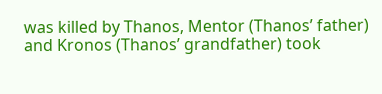was killed by Thanos, Mentor (Thanos’ father) and Kronos (Thanos’ grandfather) took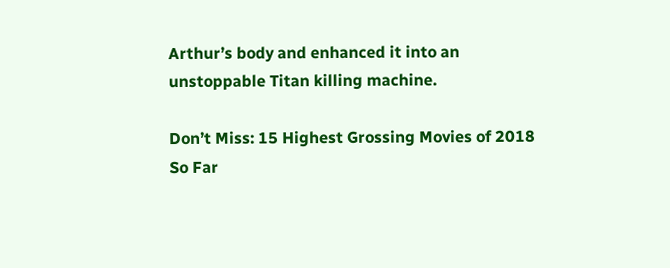Arthur’s body and enhanced it into an unstoppable Titan killing machine.

Don’t Miss: 15 Highest Grossing Movies of 2018 So Far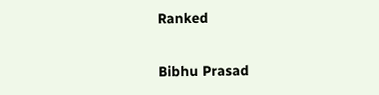Ranked

Bibhu Prasad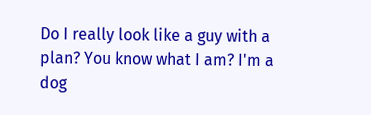Do I really look like a guy with a plan? You know what I am? I'm a dog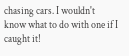chasing cars. I wouldn't know what to do with one if I caught it!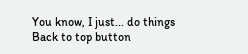You know, I just... do things
Back to top button